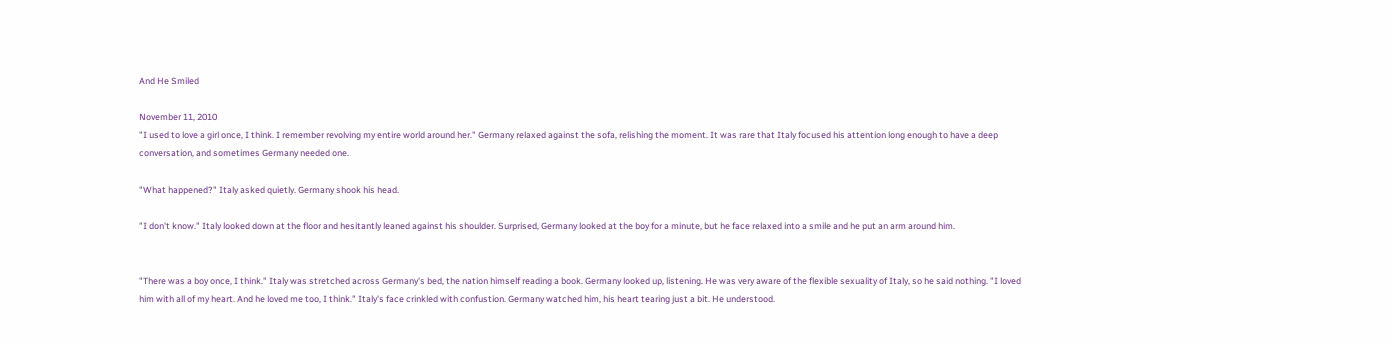And He Smiled

November 11, 2010
"I used to love a girl once, I think. I remember revolving my entire world around her." Germany relaxed against the sofa, relishing the moment. It was rare that Italy focused his attention long enough to have a deep conversation, and sometimes Germany needed one.

"What happened?" Italy asked quietly. Germany shook his head.

"I don't know." Italy looked down at the floor and hesitantly leaned against his shoulder. Surprised, Germany looked at the boy for a minute, but he face relaxed into a smile and he put an arm around him.


"There was a boy once, I think." Italy was stretched across Germany's bed, the nation himself reading a book. Germany looked up, listening. He was very aware of the flexible sexuality of Italy, so he said nothing. "I loved him with all of my heart. And he loved me too, I think." Italy's face crinkled with confustion. Germany watched him, his heart tearing just a bit. He understood.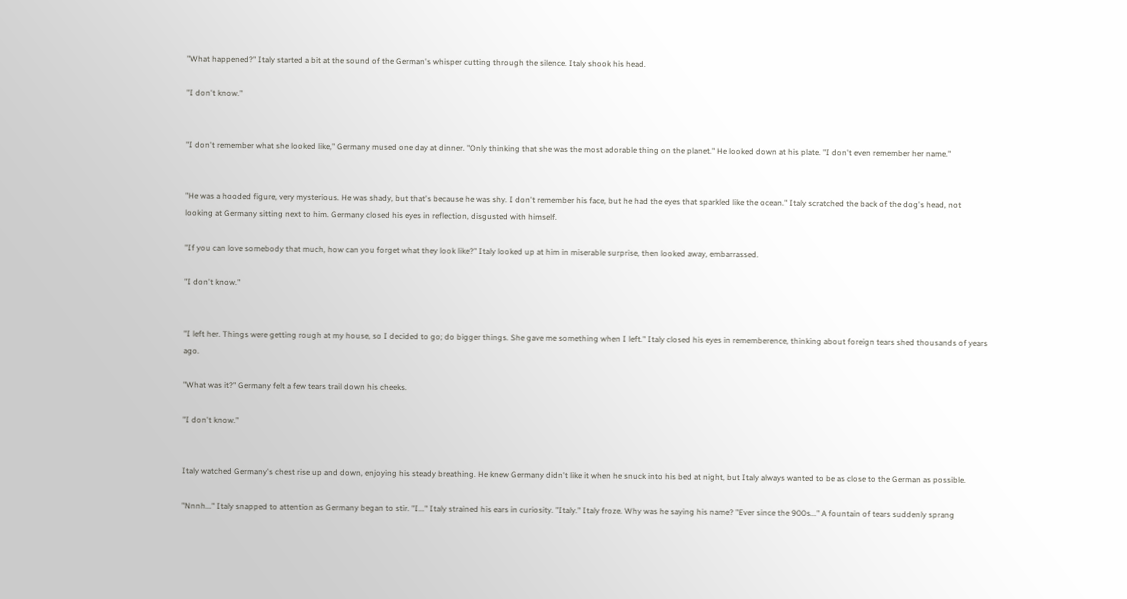"What happened?" Italy started a bit at the sound of the German's whisper cutting through the silence. Italy shook his head.

"I don't know."


"I don't remember what she looked like," Germany mused one day at dinner. "Only thinking that she was the most adorable thing on the planet." He looked down at his plate. "I don't even remember her name."


"He was a hooded figure, very mysterious. He was shady, but that's because he was shy. I don't remember his face, but he had the eyes that sparkled like the ocean." Italy scratched the back of the dog's head, not looking at Germany sitting next to him. Germany closed his eyes in reflection, disgusted with himself.

"If you can love somebody that much, how can you forget what they look like?" Italy looked up at him in miserable surprise, then looked away, embarrassed.

"I don't know."


"I left her. Things were getting rough at my house, so I decided to go; do bigger things. She gave me something when I left." Italy closed his eyes in rememberence, thinking about foreign tears shed thousands of years ago.

"What was it?" Germany felt a few tears trail down his cheeks.

"I don't know."


Italy watched Germany's chest rise up and down, enjoying his steady breathing. He knew Germany didn't like it when he snuck into his bed at night, but Italy always wanted to be as close to the German as possible.

"Nnnh..." Italy snapped to attention as Germany began to stir. "I..." Italy strained his ears in curiosity. "Italy." Italy froze. Why was he saying his name? "Ever since the 900s..." A fountain of tears suddenly sprang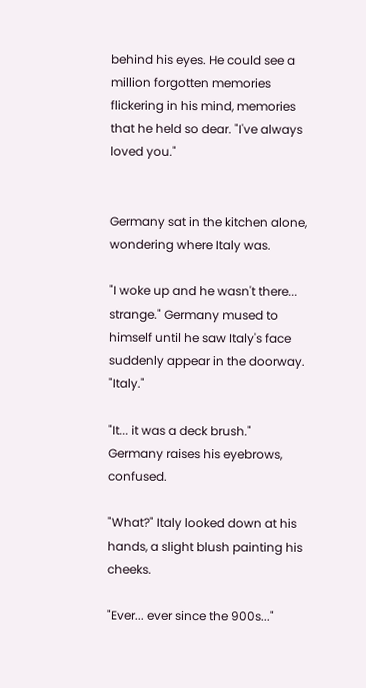behind his eyes. He could see a million forgotten memories flickering in his mind, memories that he held so dear. "I've always loved you."


Germany sat in the kitchen alone, wondering where Italy was.

"I woke up and he wasn't there... strange." Germany mused to himself until he saw Italy's face suddenly appear in the doorway. "Italy."

"It... it was a deck brush." Germany raises his eyebrows, confused.

"What?" Italy looked down at his hands, a slight blush painting his cheeks.

"Ever... ever since the 900s..."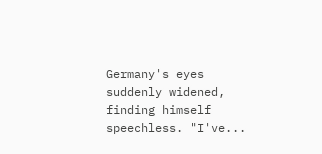Germany's eyes suddenly widened, finding himself speechless. "I've...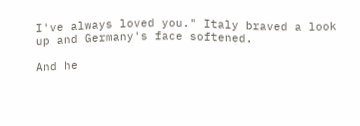I've always loved you." Italy braved a look up and Germany's face softened.

And he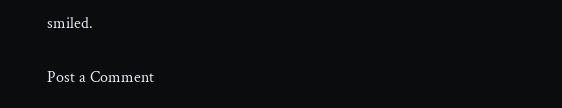smiled.

Post a Comment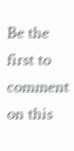Be the first to comment on this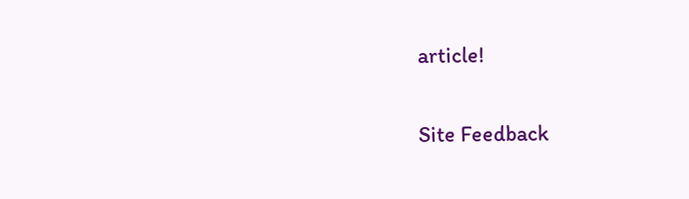article!

Site Feedback